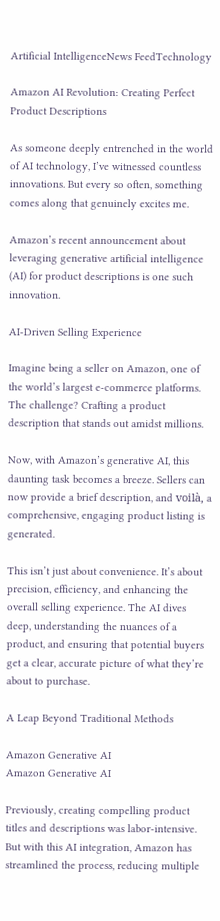Artificial IntelligenceNews FeedTechnology

Amazon AI Revolution: Creating Perfect Product Descriptions

As someone deeply entrenched in the world of AI technology, I’ve witnessed countless innovations. But every so often, something comes along that genuinely excites me.

Amazon’s recent announcement about leveraging generative artificial intelligence (AI) for product descriptions is one such innovation.

AI-Driven Selling Experience

Imagine being a seller on Amazon, one of the world’s largest e-commerce platforms. The challenge? Crafting a product description that stands out amidst millions.

Now, with Amazon’s generative AI, this daunting task becomes a breeze. Sellers can now provide a brief description, and voilà, a comprehensive, engaging product listing is generated.

This isn’t just about convenience. It’s about precision, efficiency, and enhancing the overall selling experience. The AI dives deep, understanding the nuances of a product, and ensuring that potential buyers get a clear, accurate picture of what they’re about to purchase.

A Leap Beyond Traditional Methods

Amazon Generative AI
Amazon Generative AI

Previously, creating compelling product titles and descriptions was labor-intensive. But with this AI integration, Amazon has streamlined the process, reducing multiple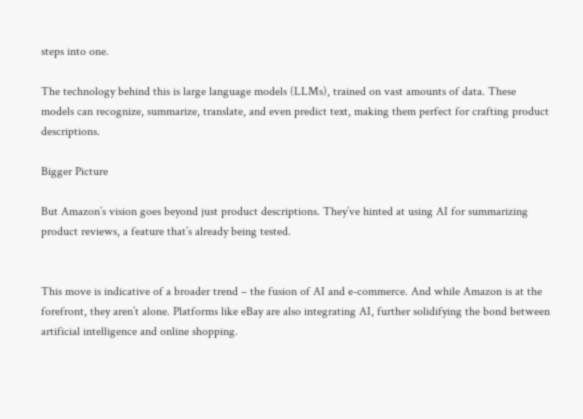steps into one.

The technology behind this is large language models (LLMs), trained on vast amounts of data. These models can recognize, summarize, translate, and even predict text, making them perfect for crafting product descriptions.

Bigger Picture

But Amazon’s vision goes beyond just product descriptions. They’ve hinted at using AI for summarizing product reviews, a feature that’s already being tested.


This move is indicative of a broader trend – the fusion of AI and e-commerce. And while Amazon is at the forefront, they aren’t alone. Platforms like eBay are also integrating AI, further solidifying the bond between artificial intelligence and online shopping.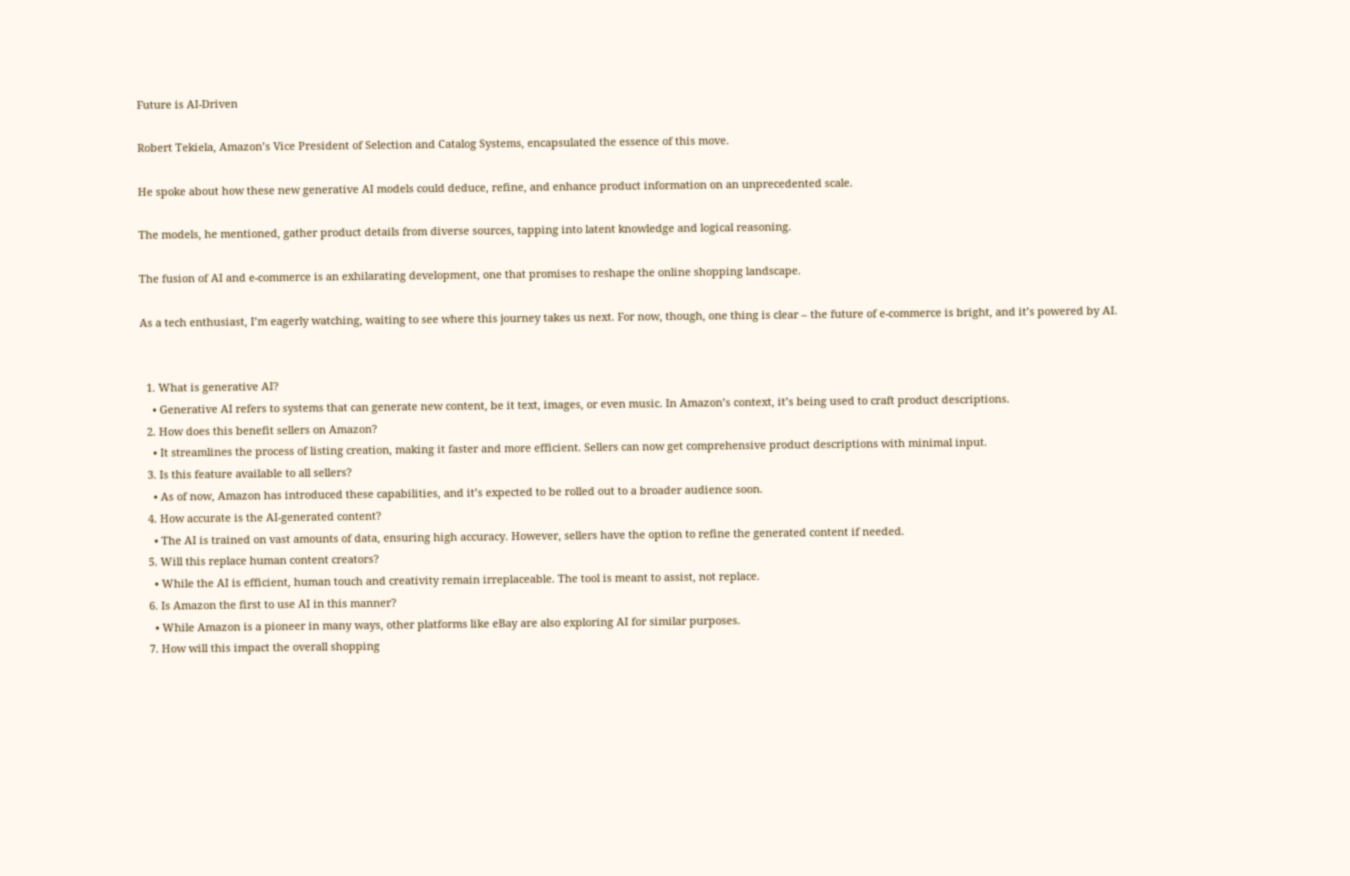Future is AI-Driven

Robert Tekiela, Amazon’s Vice President of Selection and Catalog Systems, encapsulated the essence of this move.

He spoke about how these new generative AI models could deduce, refine, and enhance product information on an unprecedented scale.

The models, he mentioned, gather product details from diverse sources, tapping into latent knowledge and logical reasoning.

The fusion of AI and e-commerce is an exhilarating development, one that promises to reshape the online shopping landscape.

As a tech enthusiast, I’m eagerly watching, waiting to see where this journey takes us next. For now, though, one thing is clear – the future of e-commerce is bright, and it’s powered by AI.


  1. What is generative AI?
    • Generative AI refers to systems that can generate new content, be it text, images, or even music. In Amazon’s context, it’s being used to craft product descriptions.
  2. How does this benefit sellers on Amazon?
    • It streamlines the process of listing creation, making it faster and more efficient. Sellers can now get comprehensive product descriptions with minimal input.
  3. Is this feature available to all sellers?
    • As of now, Amazon has introduced these capabilities, and it’s expected to be rolled out to a broader audience soon.
  4. How accurate is the AI-generated content?
    • The AI is trained on vast amounts of data, ensuring high accuracy. However, sellers have the option to refine the generated content if needed.
  5. Will this replace human content creators?
    • While the AI is efficient, human touch and creativity remain irreplaceable. The tool is meant to assist, not replace.
  6. Is Amazon the first to use AI in this manner?
    • While Amazon is a pioneer in many ways, other platforms like eBay are also exploring AI for similar purposes.
  7. How will this impact the overall shopping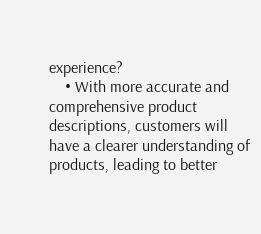experience?
    • With more accurate and comprehensive product descriptions, customers will have a clearer understanding of products, leading to better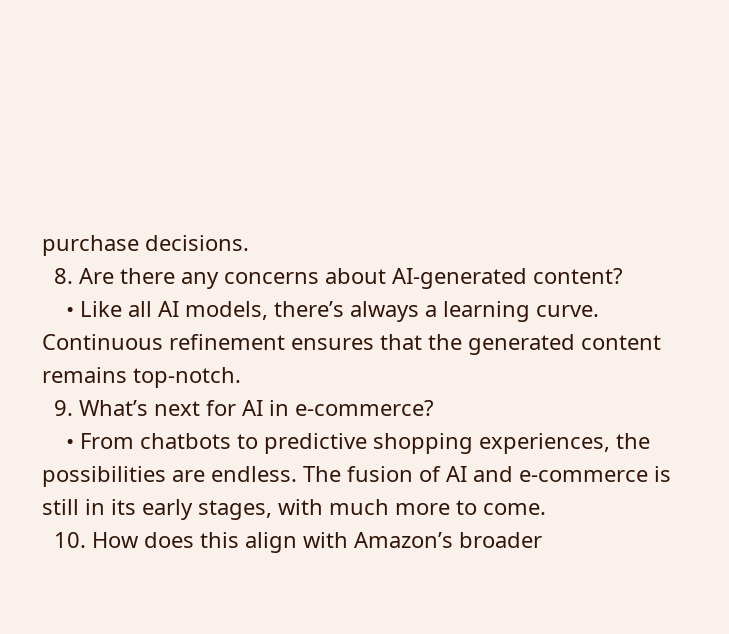purchase decisions.
  8. Are there any concerns about AI-generated content?
    • Like all AI models, there’s always a learning curve. Continuous refinement ensures that the generated content remains top-notch.
  9. What’s next for AI in e-commerce?
    • From chatbots to predictive shopping experiences, the possibilities are endless. The fusion of AI and e-commerce is still in its early stages, with much more to come.
  10. How does this align with Amazon’s broader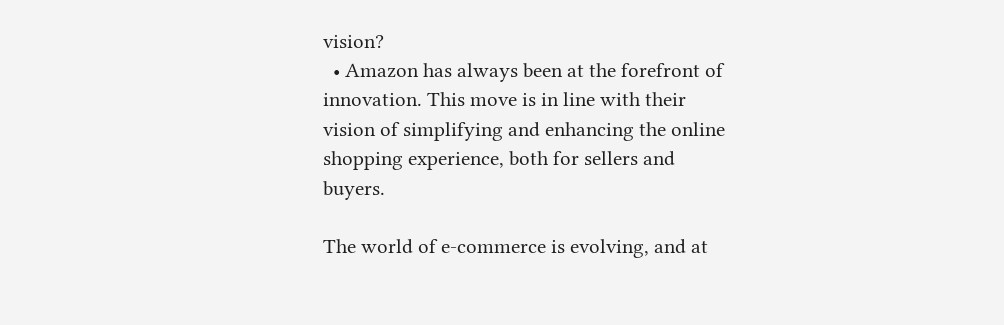vision?
  • Amazon has always been at the forefront of innovation. This move is in line with their vision of simplifying and enhancing the online shopping experience, both for sellers and buyers.

The world of e-commerce is evolving, and at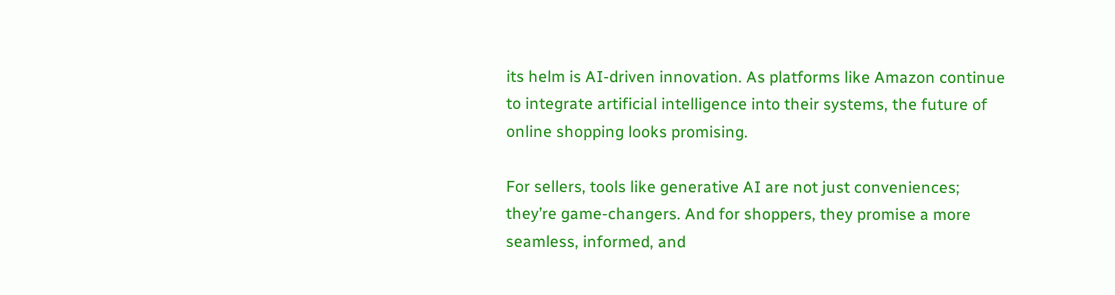its helm is AI-driven innovation. As platforms like Amazon continue to integrate artificial intelligence into their systems, the future of online shopping looks promising.

For sellers, tools like generative AI are not just conveniences; they’re game-changers. And for shoppers, they promise a more seamless, informed, and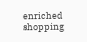enriched shopping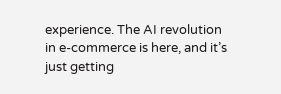experience. The AI revolution in e-commerce is here, and it’s just getting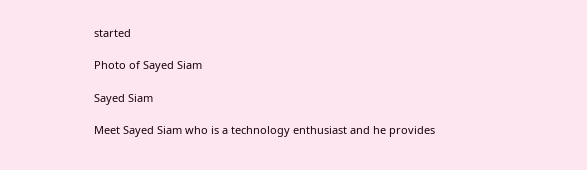started

Photo of Sayed Siam

Sayed Siam

Meet Sayed Siam who is a technology enthusiast and he provides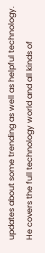updates about some trending as well as helpful technology. He covers the full technology world and all kinds of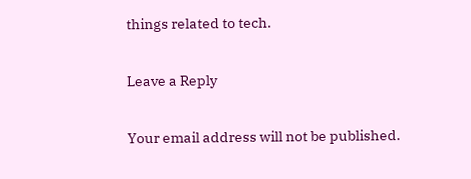things related to tech.

Leave a Reply

Your email address will not be published.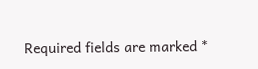Required fields are marked *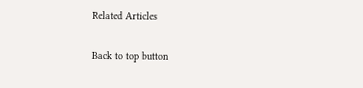Related Articles

Back to top button